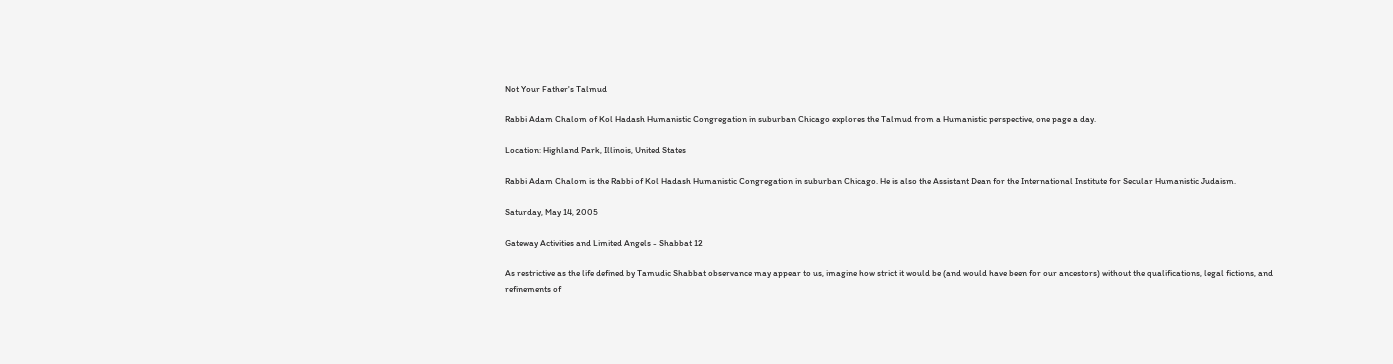Not Your Father's Talmud

Rabbi Adam Chalom of Kol Hadash Humanistic Congregation in suburban Chicago explores the Talmud from a Humanistic perspective, one page a day.

Location: Highland Park, Illinois, United States

Rabbi Adam Chalom is the Rabbi of Kol Hadash Humanistic Congregation in suburban Chicago. He is also the Assistant Dean for the International Institute for Secular Humanistic Judaism.

Saturday, May 14, 2005

Gateway Activities and Limited Angels - Shabbat 12

As restrictive as the life defined by Tamudic Shabbat observance may appear to us, imagine how strict it would be (and would have been for our ancestors) without the qualifications, legal fictions, and refinements of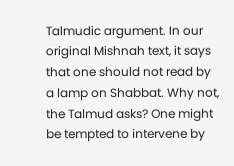Talmudic argument. In our original Mishnah text, it says that one should not read by a lamp on Shabbat. Why not, the Talmud asks? One might be tempted to intervene by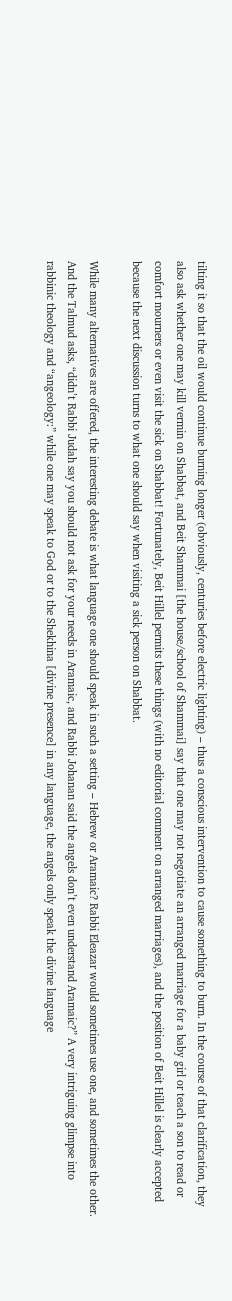tilting it so that the oil would continue burning longer (obviously, centuries before electric lighting) – thus a conscious intervention to cause something to burn. In the course of that clarification, they also ask whether one may kill vermin on Shabbat, and Beit Shammai [the house/school of Shammai] say that one may not negotiate an arranged marriage for a baby girl or teach a son to read or comfort mourners or even visit the sick on Shabbat! Fortunately, Beit Hillel permits these things (with no editorial comment on arranged marriages), and the position of Beit Hillel is clearly accepted because the next discussion turns to what one should say when visiting a sick person on Shabbat.

While many alternatives are offered, the interesting debate is what language one should speak in such a setting – Hebrew or Aramaic? Rabbi Eleazar would sometimes use one, and sometimes the other. And the Talmud asks, “didn’t Rabbi Judah say you should not ask for your needs in Aramaic, and Rabbi Johanan said the angels don’t even understand Aramaic?” A very intriguing glimpse into rabbinic theology and “angeology:” while one may speak to God or to the Shekhina [divine presence] in any language, the angels only speak the divine language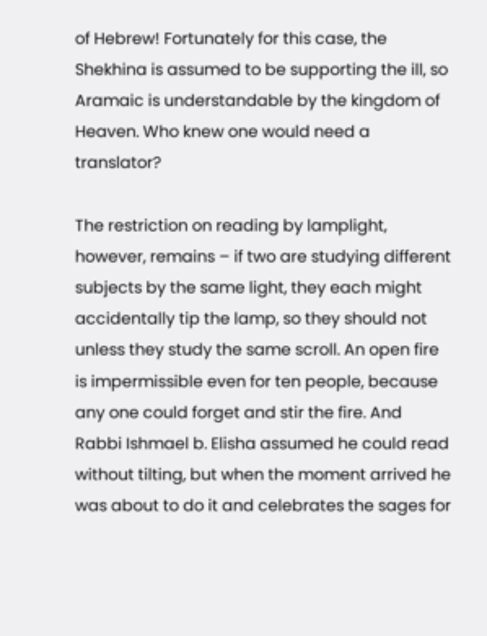of Hebrew! Fortunately for this case, the Shekhina is assumed to be supporting the ill, so Aramaic is understandable by the kingdom of Heaven. Who knew one would need a translator?

The restriction on reading by lamplight, however, remains – if two are studying different subjects by the same light, they each might accidentally tip the lamp, so they should not unless they study the same scroll. An open fire is impermissible even for ten people, because any one could forget and stir the fire. And Rabbi Ishmael b. Elisha assumed he could read without tilting, but when the moment arrived he was about to do it and celebrates the sages for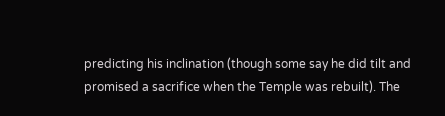predicting his inclination (though some say he did tilt and promised a sacrifice when the Temple was rebuilt). The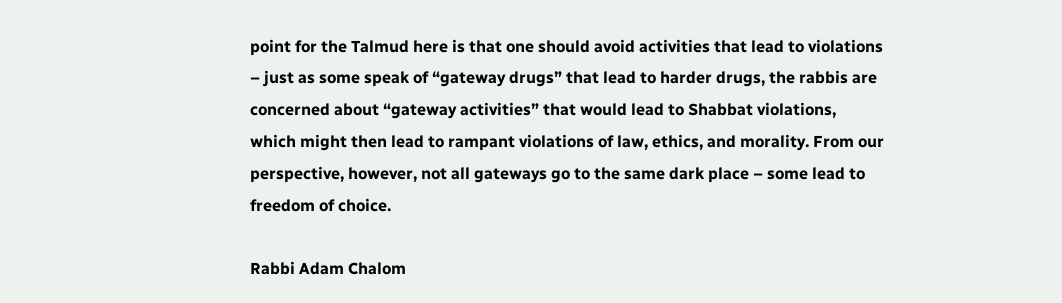point for the Talmud here is that one should avoid activities that lead to violations – just as some speak of “gateway drugs” that lead to harder drugs, the rabbis are concerned about “gateway activities” that would lead to Shabbat violations, which might then lead to rampant violations of law, ethics, and morality. From our perspective, however, not all gateways go to the same dark place – some lead to freedom of choice.

Rabbi Adam Chalom